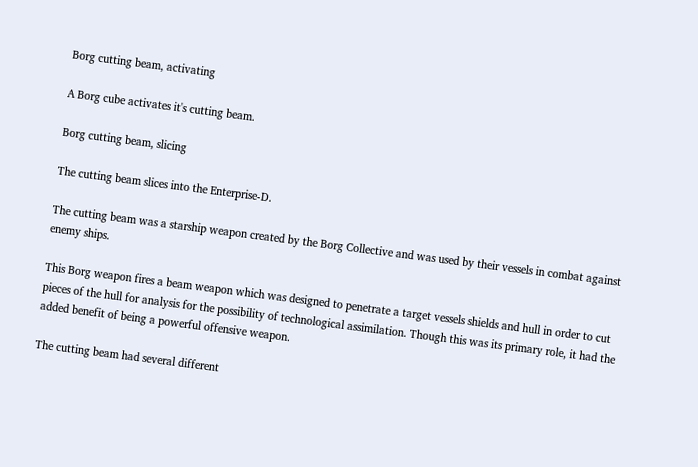Borg cutting beam, activating

A Borg cube activates it's cutting beam.

Borg cutting beam, slicing

The cutting beam slices into the Enterprise-D.

The cutting beam was a starship weapon created by the Borg Collective and was used by their vessels in combat against enemy ships.

This Borg weapon fires a beam weapon which was designed to penetrate a target vessels shields and hull in order to cut pieces of the hull for analysis for the possibility of technological assimilation. Though this was its primary role, it had the added benefit of being a powerful offensive weapon.

The cutting beam had several different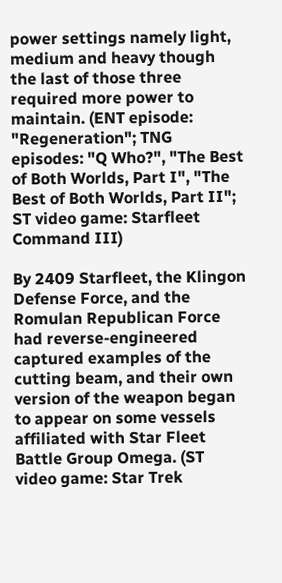power settings namely light, medium and heavy though the last of those three required more power to maintain. (ENT episode: "Regeneration"; TNG episodes: "Q Who?", "The Best of Both Worlds, Part I", "The Best of Both Worlds, Part II"; ST video game: Starfleet Command III)

By 2409 Starfleet, the Klingon Defense Force, and the Romulan Republican Force had reverse-engineered captured examples of the cutting beam, and their own version of the weapon began to appear on some vessels affiliated with Star Fleet Battle Group Omega. (ST video game: Star Trek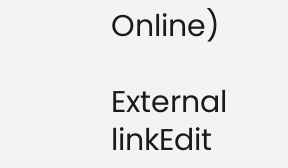Online)

External linkEdit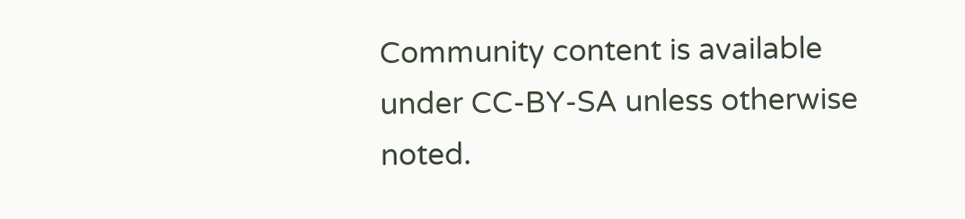Community content is available under CC-BY-SA unless otherwise noted.